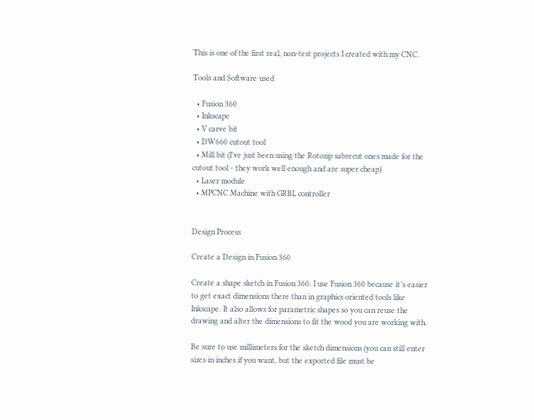This is one of the first real, non-test projects I created with my CNC.

Tools and Software used

  • Fusion 360
  • Inkscape
  • V carve bit
  • DW660 cutout tool
  • Mill bit (I’ve just been using the Rotozip sabrecut ones made for the cutout tool - they work well enough and are super cheap)
  • Laser module
  • MPCNC Machine with GRBL controller


Design Process

Create a Design in Fusion 360

Create a shape sketch in Fusion 360. I use Fusion 360 because it’s easier to get exact dimensions there than in graphics oriented tools like Inkscape. It also allows for parametric shapes so you can reuse the drawing and alter the dimensions to fit the wood you are working with.

Be sure to use millimeters for the sketch dimensions (you can still enter sizes in inches if you want, but the exported file must be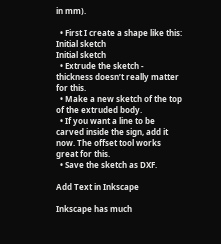in mm).

  • First I create a shape like this:
Initial sketch
Initial sketch
  • Extrude the sketch - thickness doesn’t really matter for this.
  • Make a new sketch of the top of the extruded body.
  • If you want a line to be carved inside the sign, add it now. The offset tool works great for this.
  • Save the sketch as DXF.

Add Text in Inkscape

Inkscape has much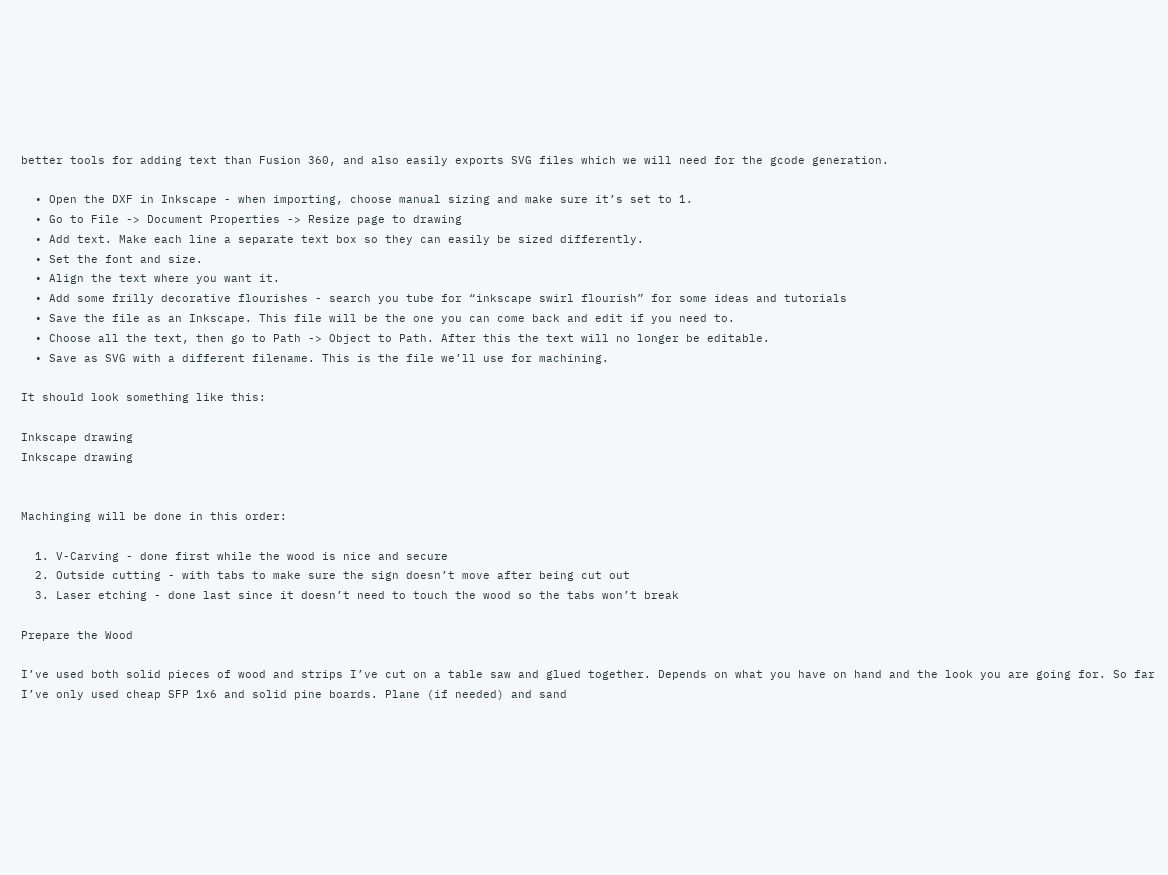better tools for adding text than Fusion 360, and also easily exports SVG files which we will need for the gcode generation.

  • Open the DXF in Inkscape - when importing, choose manual sizing and make sure it’s set to 1.
  • Go to File -> Document Properties -> Resize page to drawing
  • Add text. Make each line a separate text box so they can easily be sized differently.
  • Set the font and size.
  • Align the text where you want it.
  • Add some frilly decorative flourishes - search you tube for “inkscape swirl flourish” for some ideas and tutorials
  • Save the file as an Inkscape. This file will be the one you can come back and edit if you need to.
  • Choose all the text, then go to Path -> Object to Path. After this the text will no longer be editable.
  • Save as SVG with a different filename. This is the file we’ll use for machining.

It should look something like this:

Inkscape drawing
Inkscape drawing


Machinging will be done in this order:

  1. V-Carving - done first while the wood is nice and secure
  2. Outside cutting - with tabs to make sure the sign doesn’t move after being cut out
  3. Laser etching - done last since it doesn’t need to touch the wood so the tabs won’t break

Prepare the Wood

I’ve used both solid pieces of wood and strips I’ve cut on a table saw and glued together. Depends on what you have on hand and the look you are going for. So far I’ve only used cheap SFP 1x6 and solid pine boards. Plane (if needed) and sand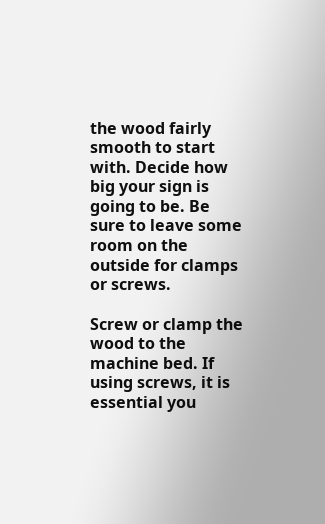the wood fairly smooth to start with. Decide how big your sign is going to be. Be sure to leave some room on the outside for clamps or screws.

Screw or clamp the wood to the machine bed. If using screws, it is essential you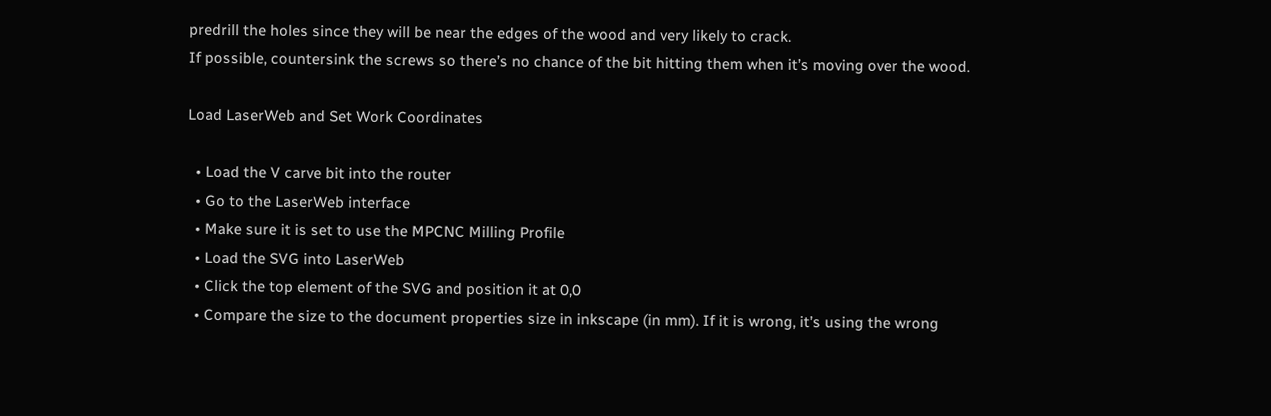predrill the holes since they will be near the edges of the wood and very likely to crack.
If possible, countersink the screws so there’s no chance of the bit hitting them when it’s moving over the wood.

Load LaserWeb and Set Work Coordinates

  • Load the V carve bit into the router
  • Go to the LaserWeb interface
  • Make sure it is set to use the MPCNC Milling Profile
  • Load the SVG into LaserWeb
  • Click the top element of the SVG and position it at 0,0
  • Compare the size to the document properties size in inkscape (in mm). If it is wrong, it’s using the wrong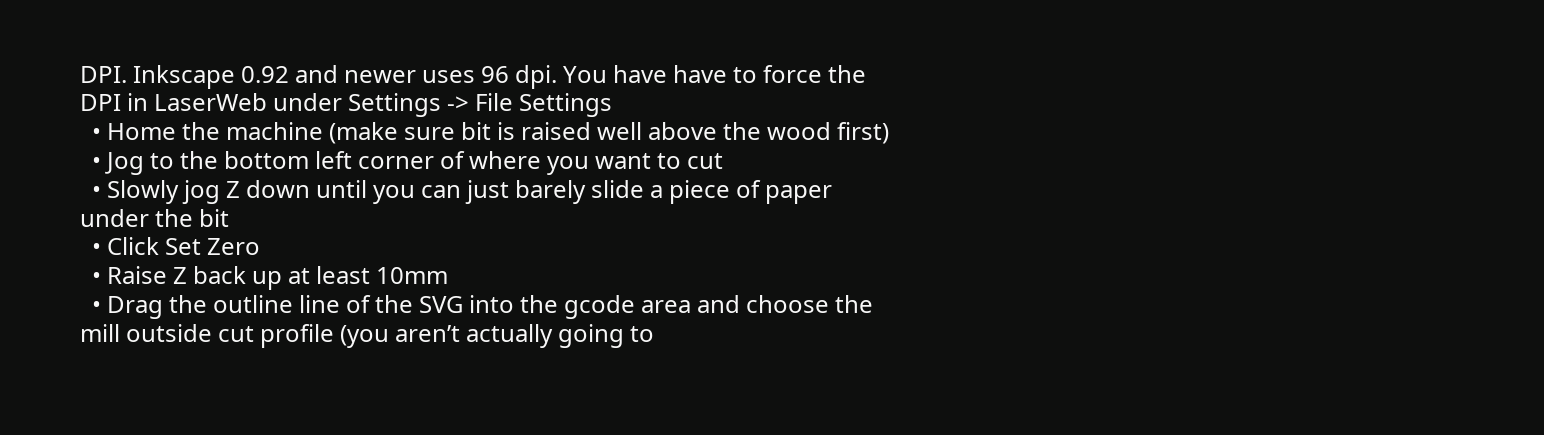DPI. Inkscape 0.92 and newer uses 96 dpi. You have have to force the DPI in LaserWeb under Settings -> File Settings
  • Home the machine (make sure bit is raised well above the wood first)
  • Jog to the bottom left corner of where you want to cut
  • Slowly jog Z down until you can just barely slide a piece of paper under the bit
  • Click Set Zero
  • Raise Z back up at least 10mm
  • Drag the outline line of the SVG into the gcode area and choose the mill outside cut profile (you aren’t actually going to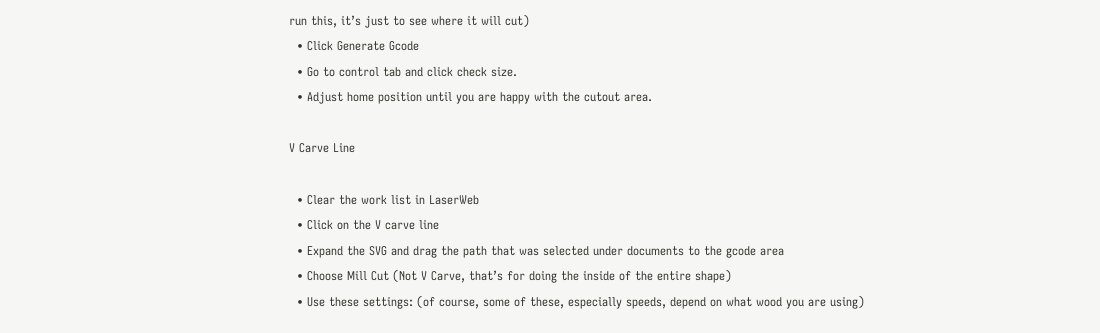run this, it’s just to see where it will cut)
  • Click Generate Gcode
  • Go to control tab and click check size.
  • Adjust home position until you are happy with the cutout area.

V Carve Line

  • Clear the work list in LaserWeb
  • Click on the V carve line
  • Expand the SVG and drag the path that was selected under documents to the gcode area
  • Choose Mill Cut (Not V Carve, that’s for doing the inside of the entire shape)
  • Use these settings: (of course, some of these, especially speeds, depend on what wood you are using)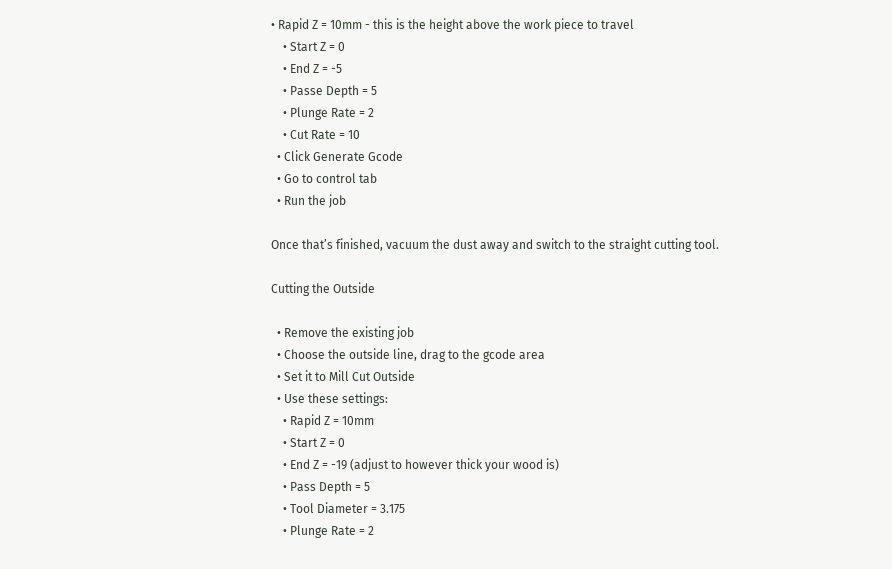• Rapid Z = 10mm - this is the height above the work piece to travel
    • Start Z = 0
    • End Z = -5
    • Passe Depth = 5
    • Plunge Rate = 2
    • Cut Rate = 10
  • Click Generate Gcode
  • Go to control tab
  • Run the job

Once that’s finished, vacuum the dust away and switch to the straight cutting tool.

Cutting the Outside

  • Remove the existing job
  • Choose the outside line, drag to the gcode area
  • Set it to Mill Cut Outside
  • Use these settings:
    • Rapid Z = 10mm
    • Start Z = 0
    • End Z = -19 (adjust to however thick your wood is)
    • Pass Depth = 5
    • Tool Diameter = 3.175
    • Plunge Rate = 2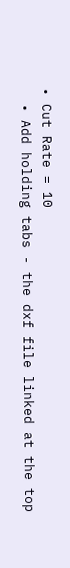• Cut Rate = 10
  • Add holding tabs - the dxf file linked at the top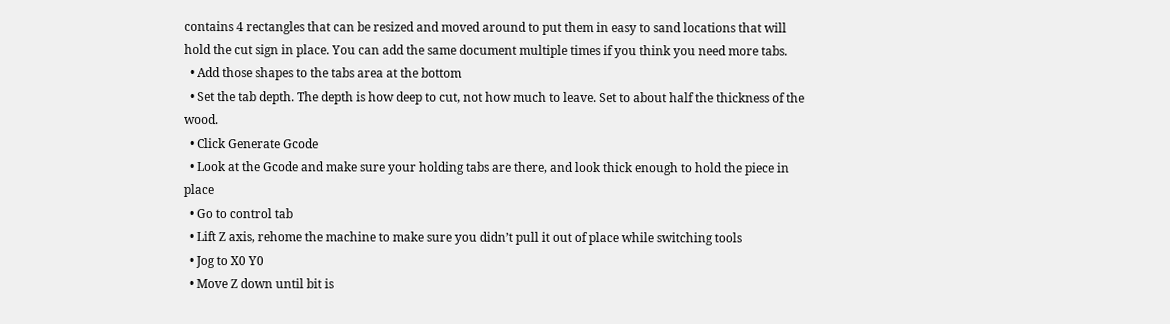contains 4 rectangles that can be resized and moved around to put them in easy to sand locations that will hold the cut sign in place. You can add the same document multiple times if you think you need more tabs.
  • Add those shapes to the tabs area at the bottom
  • Set the tab depth. The depth is how deep to cut, not how much to leave. Set to about half the thickness of the wood.
  • Click Generate Gcode
  • Look at the Gcode and make sure your holding tabs are there, and look thick enough to hold the piece in place
  • Go to control tab
  • Lift Z axis, rehome the machine to make sure you didn’t pull it out of place while switching tools
  • Jog to X0 Y0
  • Move Z down until bit is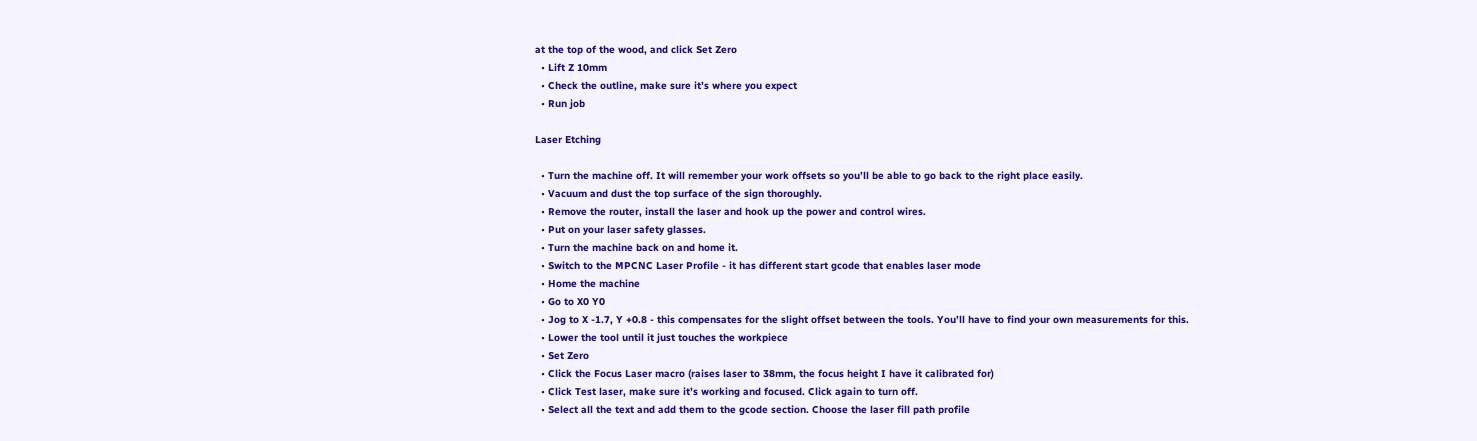at the top of the wood, and click Set Zero
  • Lift Z 10mm
  • Check the outline, make sure it’s where you expect
  • Run job

Laser Etching

  • Turn the machine off. It will remember your work offsets so you’ll be able to go back to the right place easily.
  • Vacuum and dust the top surface of the sign thoroughly.
  • Remove the router, install the laser and hook up the power and control wires.
  • Put on your laser safety glasses.
  • Turn the machine back on and home it.
  • Switch to the MPCNC Laser Profile - it has different start gcode that enables laser mode
  • Home the machine
  • Go to X0 Y0
  • Jog to X -1.7, Y +0.8 - this compensates for the slight offset between the tools. You’ll have to find your own measurements for this.
  • Lower the tool until it just touches the workpiece
  • Set Zero
  • Click the Focus Laser macro (raises laser to 38mm, the focus height I have it calibrated for)
  • Click Test laser, make sure it’s working and focused. Click again to turn off.
  • Select all the text and add them to the gcode section. Choose the laser fill path profile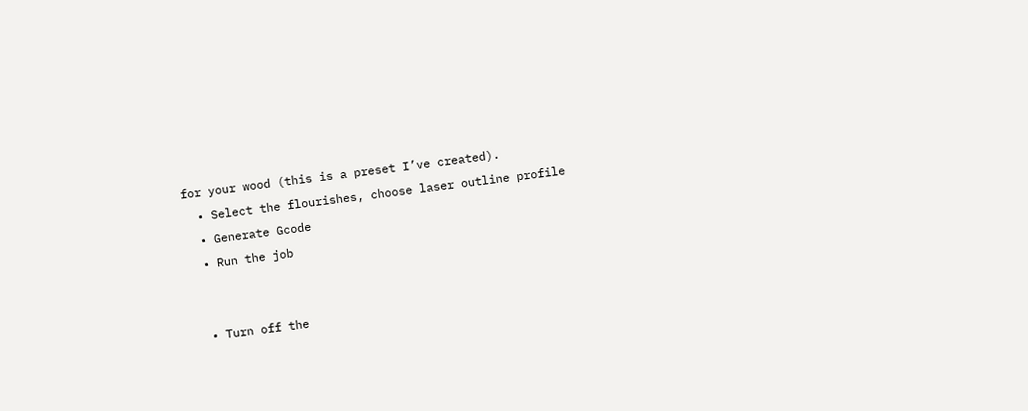for your wood (this is a preset I’ve created).
  • Select the flourishes, choose laser outline profile
  • Generate Gcode
  • Run the job


  • Turn off the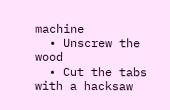machine
  • Unscrew the wood
  • Cut the tabs with a hacksaw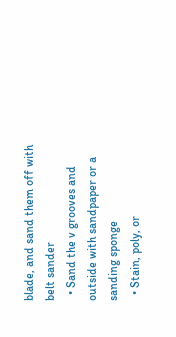blade, and sand them off with belt sander
  • Sand the v grooves and outside with sandpaper or a sanding sponge
  • Stain, poly, or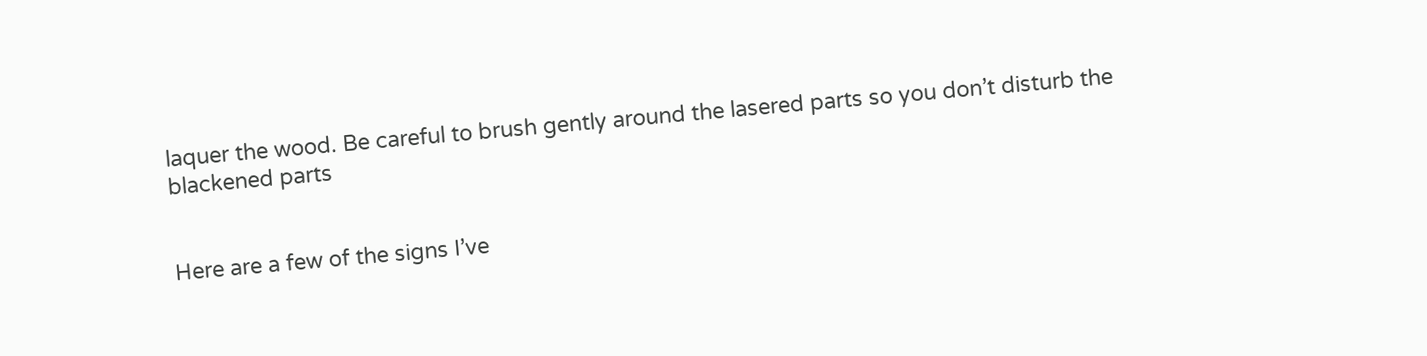laquer the wood. Be careful to brush gently around the lasered parts so you don’t disturb the blackened parts


Here are a few of the signs I’ve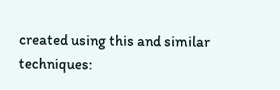created using this and similar techniques: